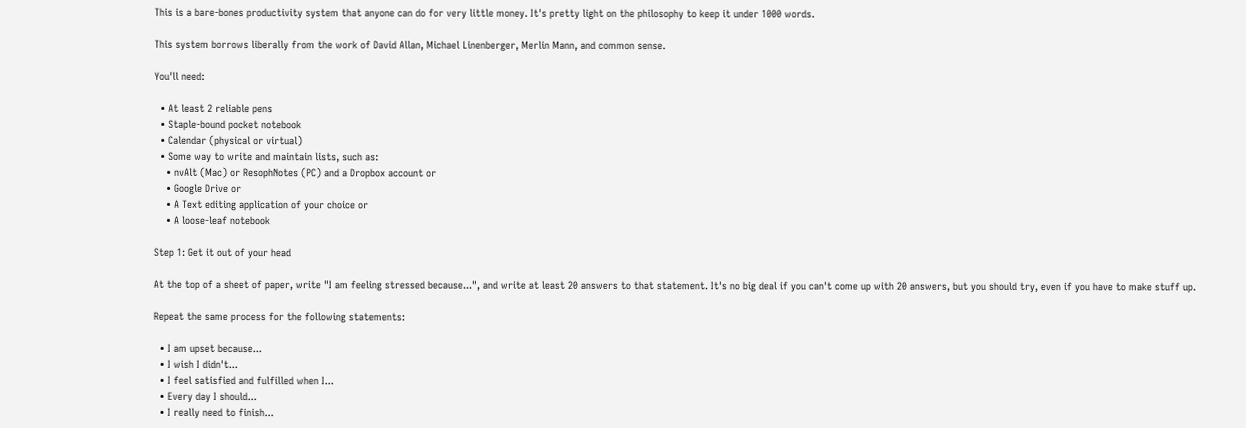This is a bare-bones productivity system that anyone can do for very little money. It's pretty light on the philosophy to keep it under 1000 words.

This system borrows liberally from the work of David Allan, Michael Linenberger, Merlin Mann, and common sense.

You'll need:

  • At least 2 reliable pens
  • Staple-bound pocket notebook
  • Calendar (physical or virtual)
  • Some way to write and maintain lists, such as:
    • nvAlt (Mac) or ResophNotes (PC) and a Dropbox account or
    • Google Drive or
    • A Text editing application of your choice or
    • A loose-leaf notebook

Step 1: Get it out of your head

At the top of a sheet of paper, write "I am feeling stressed because...", and write at least 20 answers to that statement. It's no big deal if you can't come up with 20 answers, but you should try, even if you have to make stuff up.

Repeat the same process for the following statements:

  • I am upset because...
  • I wish I didn't...
  • I feel satisfied and fulfilled when I...
  • Every day I should...
  • I really need to finish...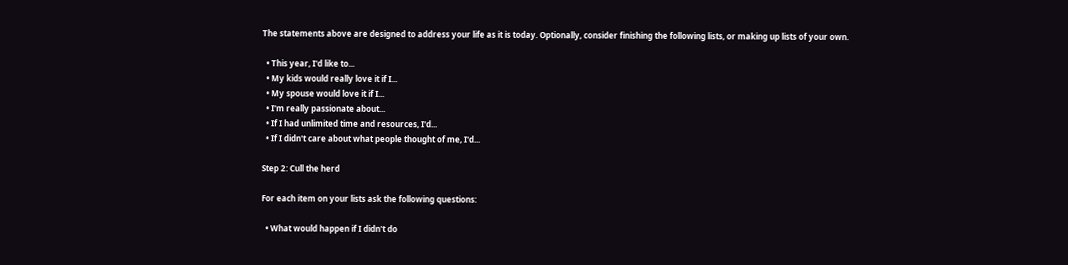The statements above are designed to address your life as it is today. Optionally, consider finishing the following lists, or making up lists of your own.

  • This year, I'd like to...
  • My kids would really love it if I...
  • My spouse would love it if I...
  • I'm really passionate about...
  • If I had unlimited time and resources, I'd...
  • If I didn't care about what people thought of me, I'd...

Step 2: Cull the herd

For each item on your lists ask the following questions:

  • What would happen if I didn't do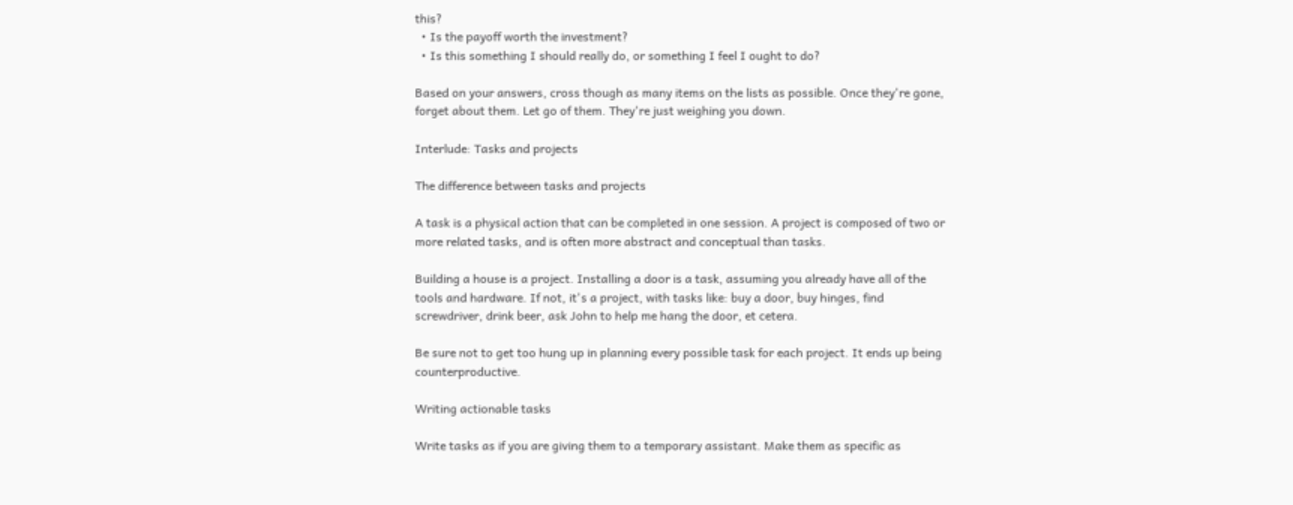this?
  • Is the payoff worth the investment?
  • Is this something I should really do, or something I feel I ought to do?

Based on your answers, cross though as many items on the lists as possible. Once they're gone, forget about them. Let go of them. They're just weighing you down.

Interlude: Tasks and projects

The difference between tasks and projects

A task is a physical action that can be completed in one session. A project is composed of two or more related tasks, and is often more abstract and conceptual than tasks.

Building a house is a project. Installing a door is a task, assuming you already have all of the tools and hardware. If not, it's a project, with tasks like: buy a door, buy hinges, find screwdriver, drink beer, ask John to help me hang the door, et cetera.

Be sure not to get too hung up in planning every possible task for each project. It ends up being counterproductive.

Writing actionable tasks

Write tasks as if you are giving them to a temporary assistant. Make them as specific as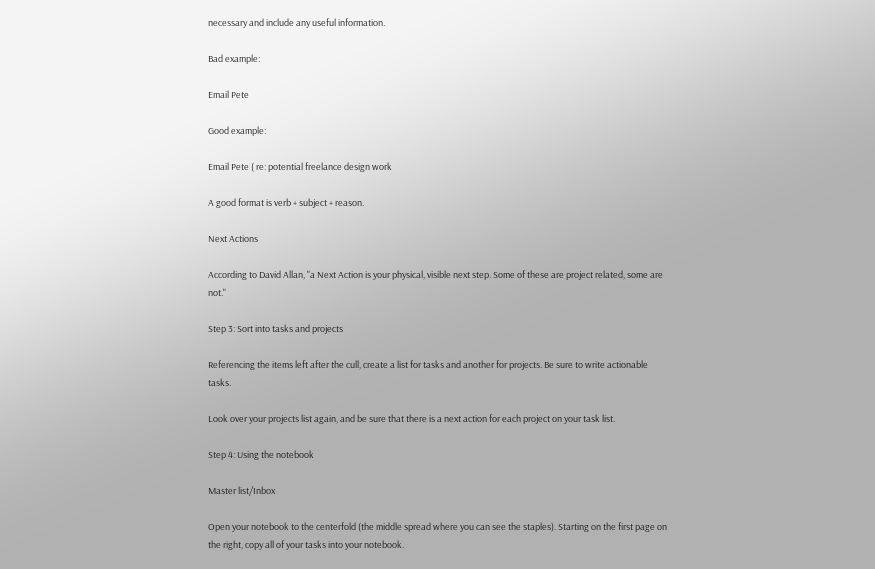necessary and include any useful information.

Bad example:

Email Pete

Good example:

Email Pete ( re: potential freelance design work

A good format is verb + subject + reason.

Next Actions

According to David Allan, "a Next Action is your physical, visible next step. Some of these are project related, some are not."

Step 3: Sort into tasks and projects

Referencing the items left after the cull, create a list for tasks and another for projects. Be sure to write actionable tasks.

Look over your projects list again, and be sure that there is a next action for each project on your task list.

Step 4: Using the notebook

Master list/Inbox

Open your notebook to the centerfold (the middle spread where you can see the staples). Starting on the first page on the right, copy all of your tasks into your notebook.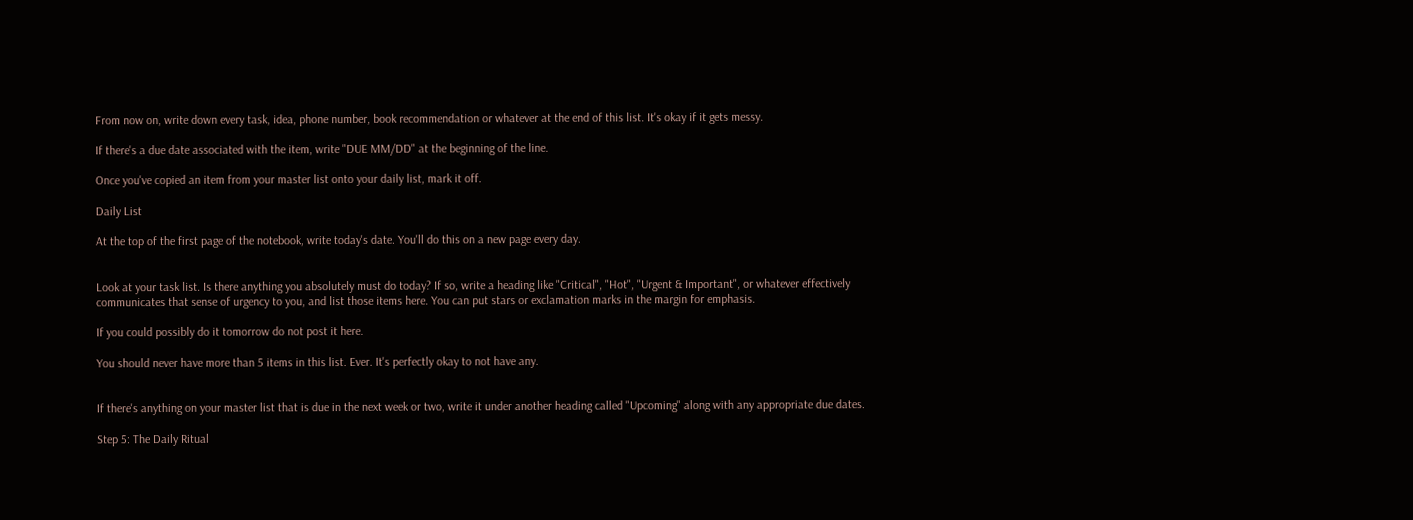From now on, write down every task, idea, phone number, book recommendation or whatever at the end of this list. It's okay if it gets messy.

If there's a due date associated with the item, write "DUE MM/DD" at the beginning of the line.

Once you've copied an item from your master list onto your daily list, mark it off.

Daily List

At the top of the first page of the notebook, write today's date. You'll do this on a new page every day.


Look at your task list. Is there anything you absolutely must do today? If so, write a heading like "Critical", "Hot", "Urgent & Important", or whatever effectively communicates that sense of urgency to you, and list those items here. You can put stars or exclamation marks in the margin for emphasis.

If you could possibly do it tomorrow do not post it here.

You should never have more than 5 items in this list. Ever. It's perfectly okay to not have any.


If there's anything on your master list that is due in the next week or two, write it under another heading called "Upcoming" along with any appropriate due dates.

Step 5: The Daily Ritual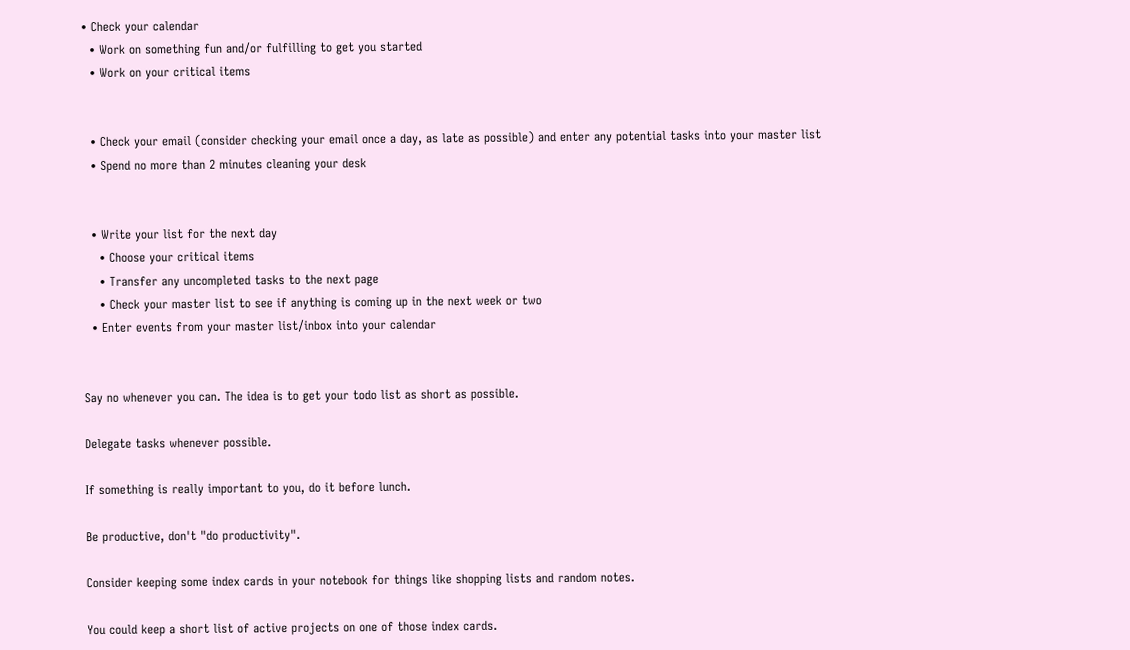• Check your calendar
  • Work on something fun and/or fulfilling to get you started
  • Work on your critical items


  • Check your email (consider checking your email once a day, as late as possible) and enter any potential tasks into your master list
  • Spend no more than 2 minutes cleaning your desk


  • Write your list for the next day
    • Choose your critical items
    • Transfer any uncompleted tasks to the next page
    • Check your master list to see if anything is coming up in the next week or two
  • Enter events from your master list/inbox into your calendar


Say no whenever you can. The idea is to get your todo list as short as possible.

Delegate tasks whenever possible.

If something is really important to you, do it before lunch.

Be productive, don't "do productivity".

Consider keeping some index cards in your notebook for things like shopping lists and random notes.

You could keep a short list of active projects on one of those index cards.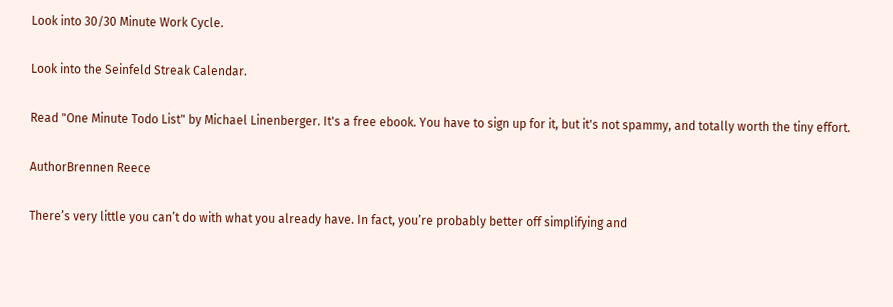Look into 30/30 Minute Work Cycle.

Look into the Seinfeld Streak Calendar.

Read "One Minute Todo List" by Michael Linenberger. It's a free ebook. You have to sign up for it, but it's not spammy, and totally worth the tiny effort.

AuthorBrennen Reece

There’s very little you can’t do with what you already have. In fact, you’re probably better off simplifying and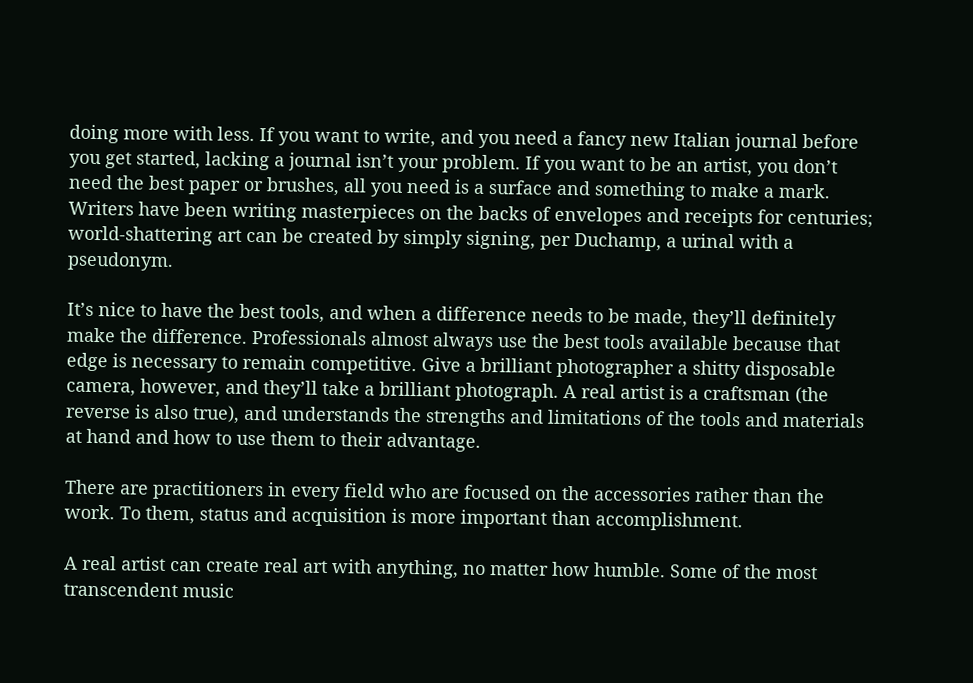doing more with less. If you want to write, and you need a fancy new Italian journal before you get started, lacking a journal isn’t your problem. If you want to be an artist, you don’t need the best paper or brushes, all you need is a surface and something to make a mark. Writers have been writing masterpieces on the backs of envelopes and receipts for centuries; world-shattering art can be created by simply signing, per Duchamp, a urinal with a pseudonym.

It’s nice to have the best tools, and when a difference needs to be made, they’ll definitely make the difference. Professionals almost always use the best tools available because that edge is necessary to remain competitive. Give a brilliant photographer a shitty disposable camera, however, and they’ll take a brilliant photograph. A real artist is a craftsman (the reverse is also true), and understands the strengths and limitations of the tools and materials at hand and how to use them to their advantage.

There are practitioners in every field who are focused on the accessories rather than the work. To them, status and acquisition is more important than accomplishment.

A real artist can create real art with anything, no matter how humble. Some of the most transcendent music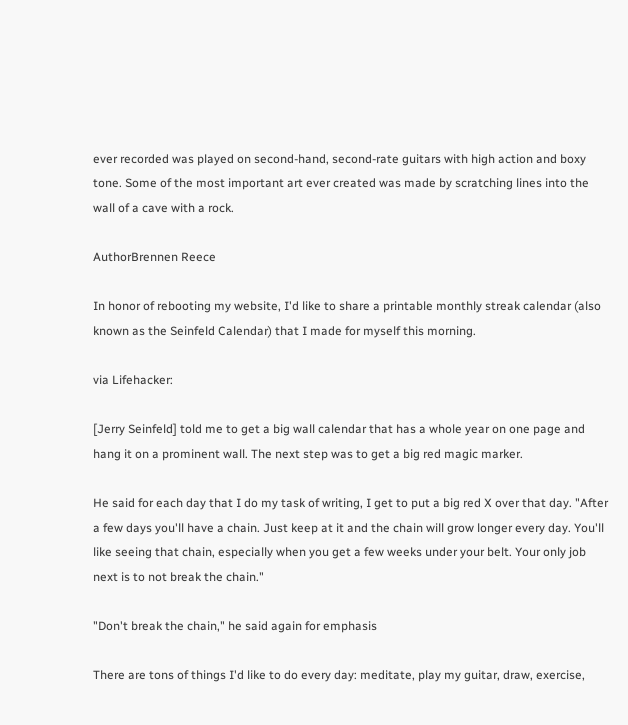ever recorded was played on second-hand, second-rate guitars with high action and boxy tone. Some of the most important art ever created was made by scratching lines into the wall of a cave with a rock.

AuthorBrennen Reece

In honor of rebooting my website, I'd like to share a printable monthly streak calendar (also known as the Seinfeld Calendar) that I made for myself this morning.

via Lifehacker:

[Jerry Seinfeld] told me to get a big wall calendar that has a whole year on one page and hang it on a prominent wall. The next step was to get a big red magic marker.

He said for each day that I do my task of writing, I get to put a big red X over that day. "After a few days you'll have a chain. Just keep at it and the chain will grow longer every day. You'll like seeing that chain, especially when you get a few weeks under your belt. Your only job next is to not break the chain."

"Don't break the chain," he said again for emphasis

There are tons of things I'd like to do every day: meditate, play my guitar, draw, exercise,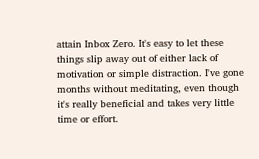attain Inbox Zero. It's easy to let these things slip away out of either lack of motivation or simple distraction. I've gone months without meditating, even though it's really beneficial and takes very little time or effort.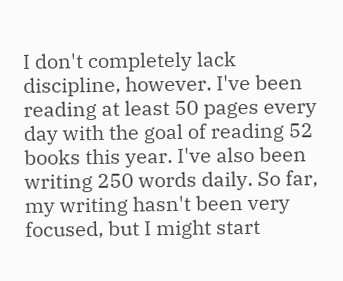I don't completely lack discipline, however. I've been reading at least 50 pages every day with the goal of reading 52 books this year. I've also been writing 250 words daily. So far, my writing hasn't been very focused, but I might start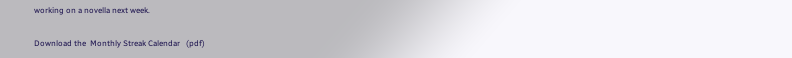working on a novella next week.

Download the  Monthly Streak Calendar   (pdf)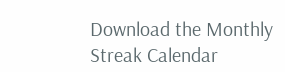Download the Monthly Streak Calendar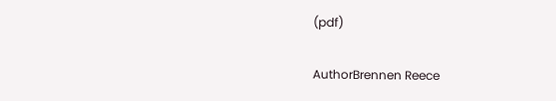(pdf)

AuthorBrennen Reece